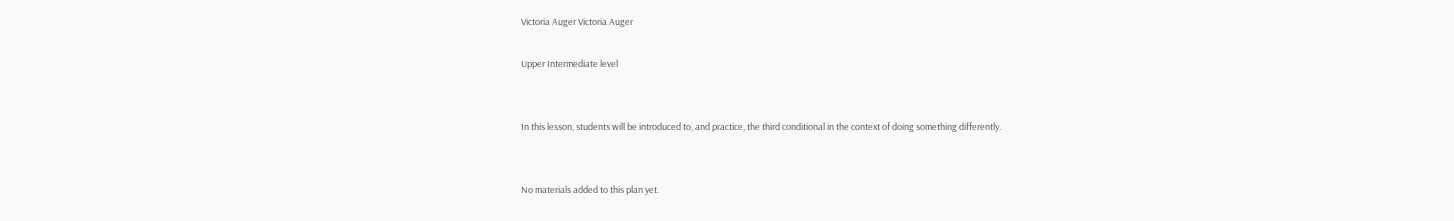Victoria Auger Victoria Auger

Upper Intermediate level


In this lesson, students will be introduced to, and practice, the third conditional in the context of doing something differently.


No materials added to this plan yet.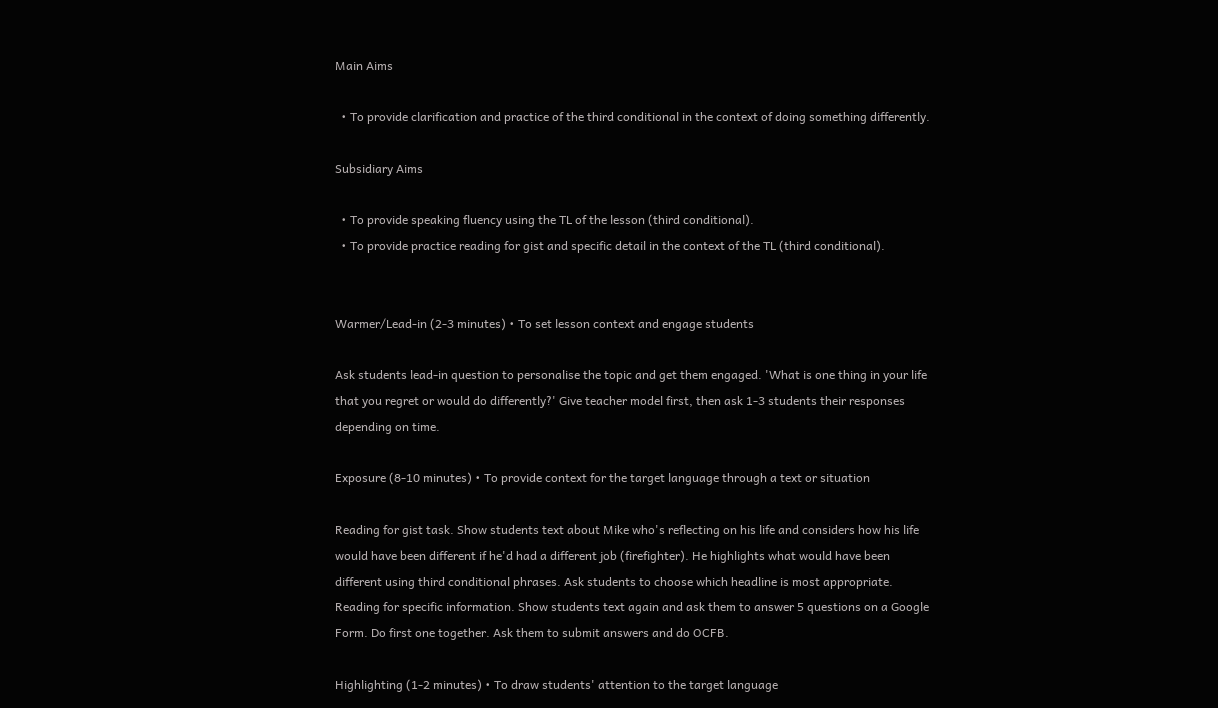Main Aims

  • To provide clarification and practice of the third conditional in the context of doing something differently.

Subsidiary Aims

  • To provide speaking fluency using the TL of the lesson (third conditional).
  • To provide practice reading for gist and specific detail in the context of the TL (third conditional).


Warmer/Lead-in (2-3 minutes) • To set lesson context and engage students

Ask students lead-in question to personalise the topic and get them engaged. 'What is one thing in your life that you regret or would do differently?' Give teacher model first, then ask 1-3 students their responses depending on time.

Exposure (8-10 minutes) • To provide context for the target language through a text or situation

Reading for gist task. Show students text about Mike who's reflecting on his life and considers how his life would have been different if he'd had a different job (firefighter). He highlights what would have been different using third conditional phrases. Ask students to choose which headline is most appropriate. Reading for specific information. Show students text again and ask them to answer 5 questions on a Google Form. Do first one together. Ask them to submit answers and do OCFB.

Highlighting (1-2 minutes) • To draw students' attention to the target language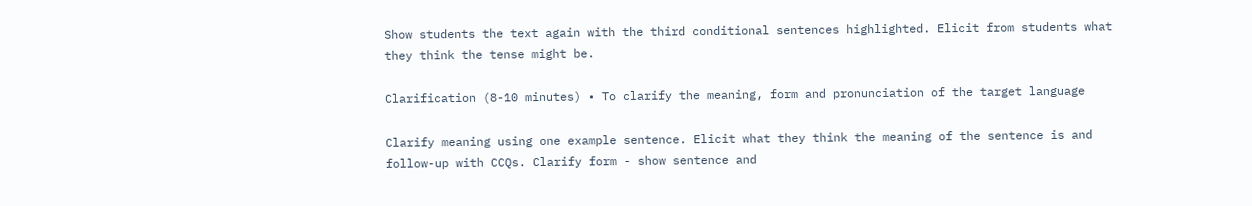Show students the text again with the third conditional sentences highlighted. Elicit from students what they think the tense might be.

Clarification (8-10 minutes) • To clarify the meaning, form and pronunciation of the target language

Clarify meaning using one example sentence. Elicit what they think the meaning of the sentence is and follow-up with CCQs. Clarify form - show sentence and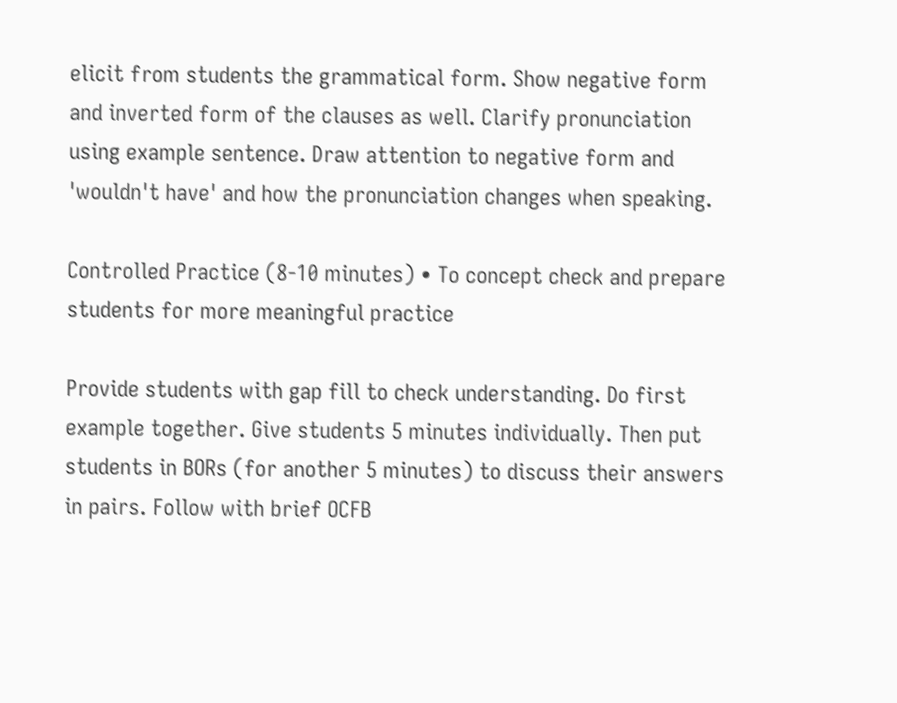elicit from students the grammatical form. Show negative form and inverted form of the clauses as well. Clarify pronunciation using example sentence. Draw attention to negative form and 'wouldn't have' and how the pronunciation changes when speaking.

Controlled Practice (8-10 minutes) • To concept check and prepare students for more meaningful practice

Provide students with gap fill to check understanding. Do first example together. Give students 5 minutes individually. Then put students in BORs (for another 5 minutes) to discuss their answers in pairs. Follow with brief OCFB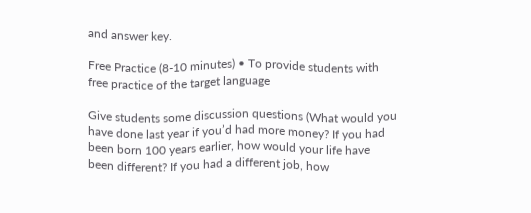and answer key.

Free Practice (8-10 minutes) • To provide students with free practice of the target language

Give students some discussion questions (What would you have done last year if you’d had more money? If you had been born 100 years earlier, how would your life have been different? If you had a different job, how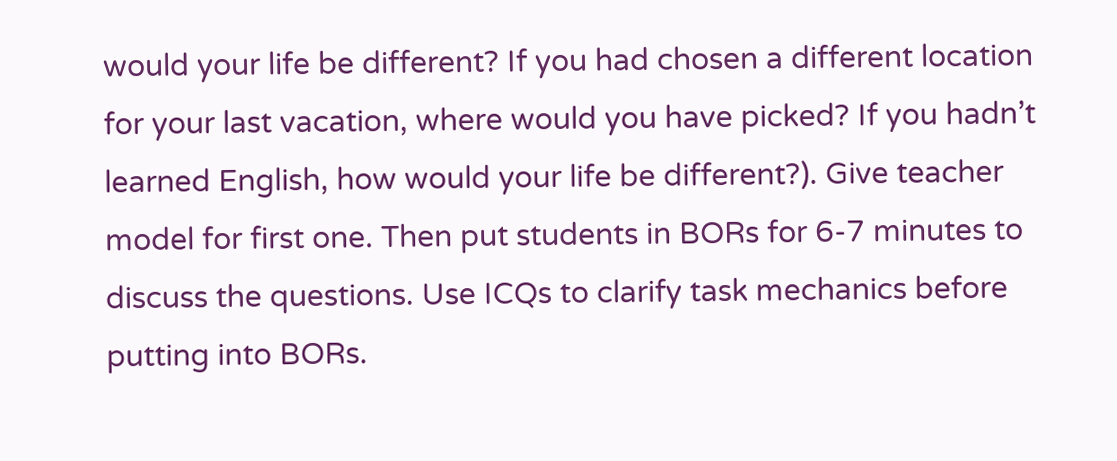would your life be different? If you had chosen a different location for your last vacation, where would you have picked? If you hadn’t learned English, how would your life be different?). Give teacher model for first one. Then put students in BORs for 6-7 minutes to discuss the questions. Use ICQs to clarify task mechanics before putting into BORs.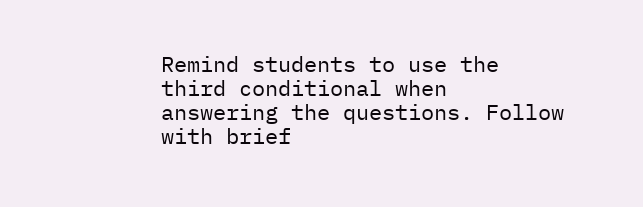Remind students to use the third conditional when answering the questions. Follow with brief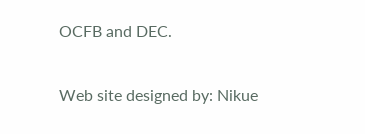OCFB and DEC.

Web site designed by: Nikue